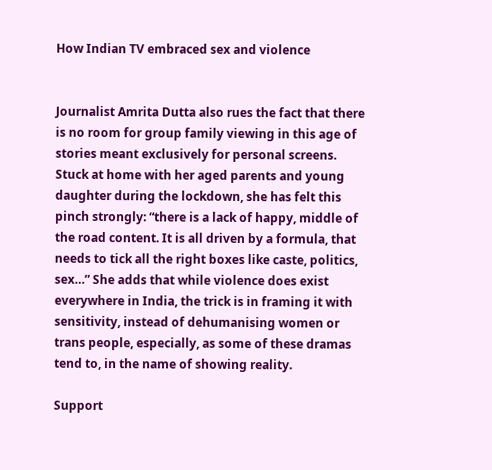How Indian TV embraced sex and violence


Journalist Amrita Dutta also rues the fact that there is no room for group family viewing in this age of stories meant exclusively for personal screens. Stuck at home with her aged parents and young daughter during the lockdown, she has felt this pinch strongly: “there is a lack of happy, middle of the road content. It is all driven by a formula, that needs to tick all the right boxes like caste, politics, sex…” She adds that while violence does exist  everywhere in India, the trick is in framing it with sensitivity, instead of dehumanising women or trans people, especially, as some of these dramas tend to, in the name of showing reality.

Support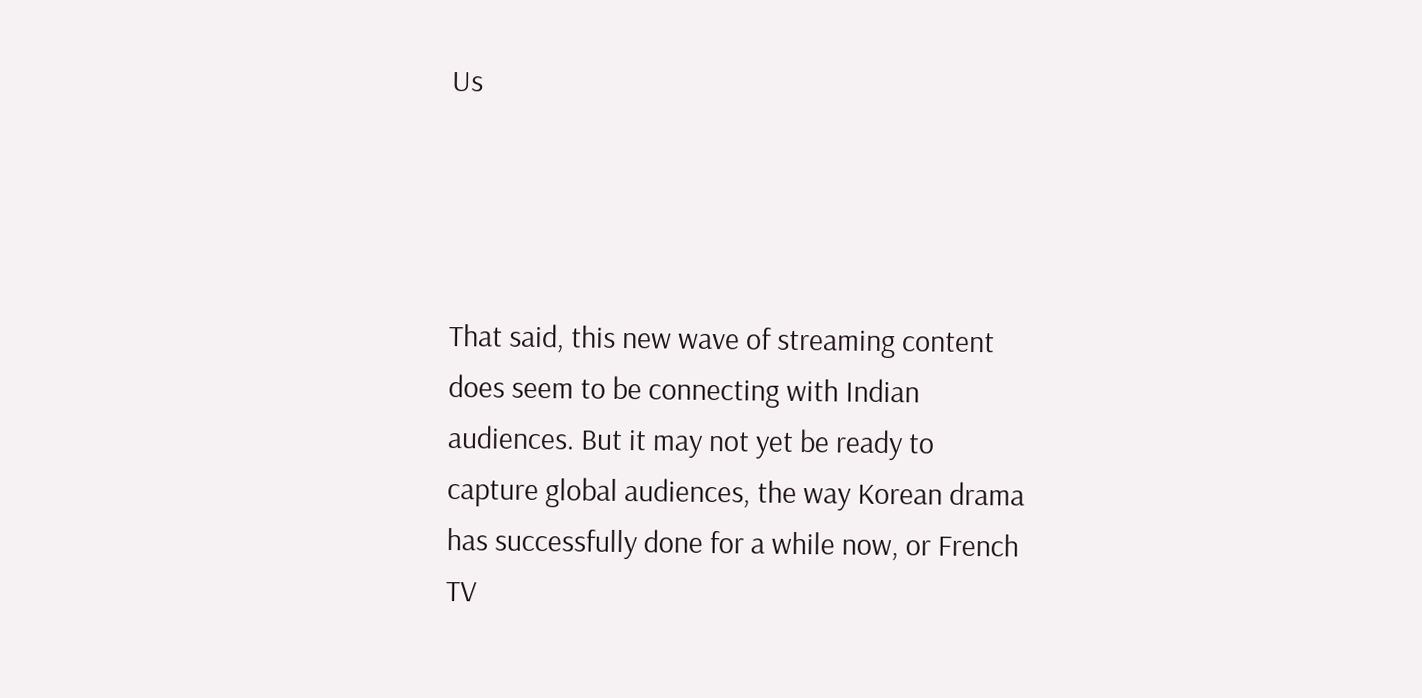Us




That said, this new wave of streaming content does seem to be connecting with Indian audiences. But it may not yet be ready to capture global audiences, the way Korean drama has successfully done for a while now, or French TV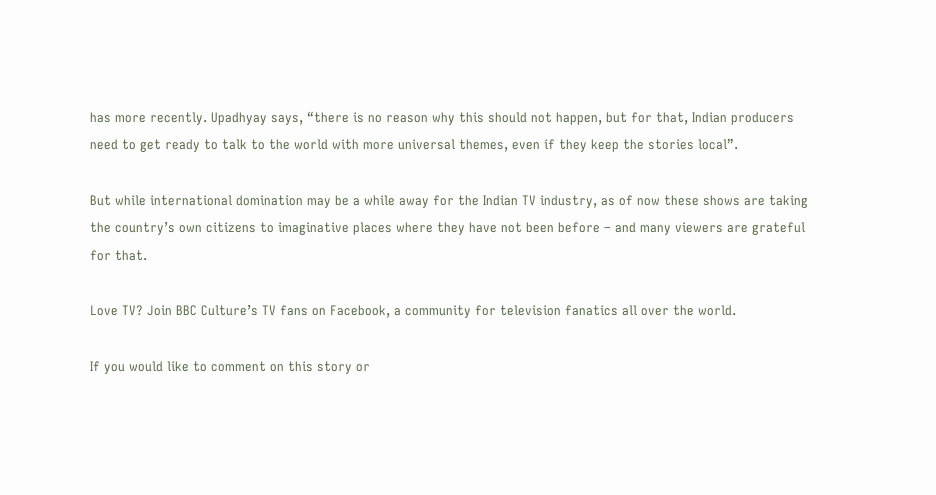has more recently. Upadhyay says, “there is no reason why this should not happen, but for that, Indian producers need to get ready to talk to the world with more universal themes, even if they keep the stories local”.

But while international domination may be a while away for the Indian TV industry, as of now these shows are taking the country’s own citizens to imaginative places where they have not been before – and many viewers are grateful for that.

Love TV? Join BBC Culture’s TV fans on Facebook, a community for television fanatics all over the world.

If you would like to comment on this story or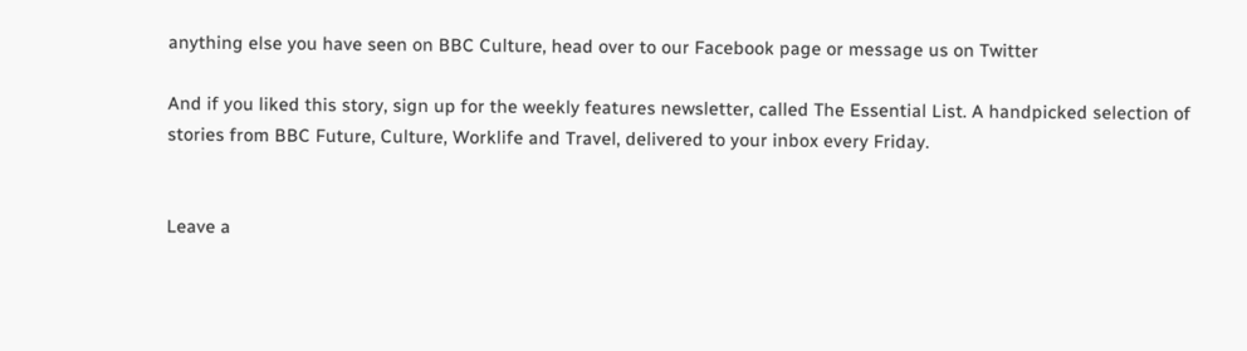anything else you have seen on BBC Culture, head over to our Facebook page or message us on Twitter

And if you liked this story, sign up for the weekly features newsletter, called The Essential List. A handpicked selection of stories from BBC Future, Culture, Worklife and Travel, delivered to your inbox every Friday.


Leave a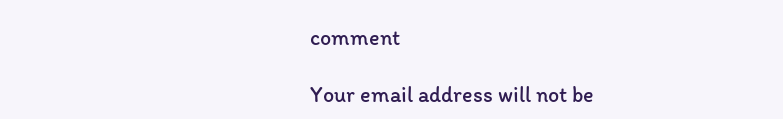comment

Your email address will not be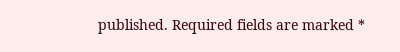published. Required fields are marked *